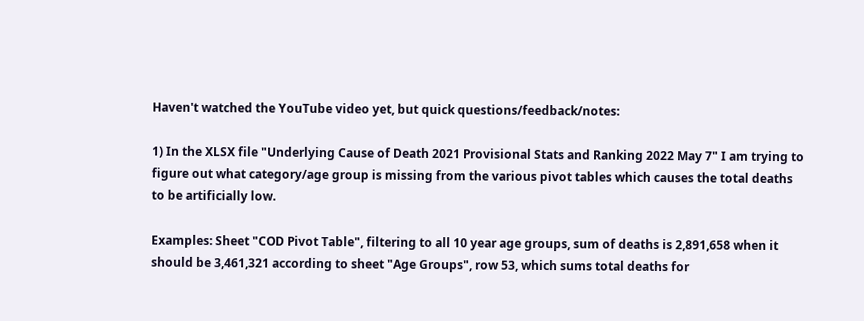Haven't watched the YouTube video yet, but quick questions/feedback/notes:

1) In the XLSX file "Underlying Cause of Death 2021 Provisional Stats and Ranking 2022 May 7" I am trying to figure out what category/age group is missing from the various pivot tables which causes the total deaths to be artificially low.

Examples: Sheet "COD Pivot Table", filtering to all 10 year age groups, sum of deaths is 2,891,658 when it should be 3,461,321 according to sheet "Age Groups", row 53, which sums total deaths for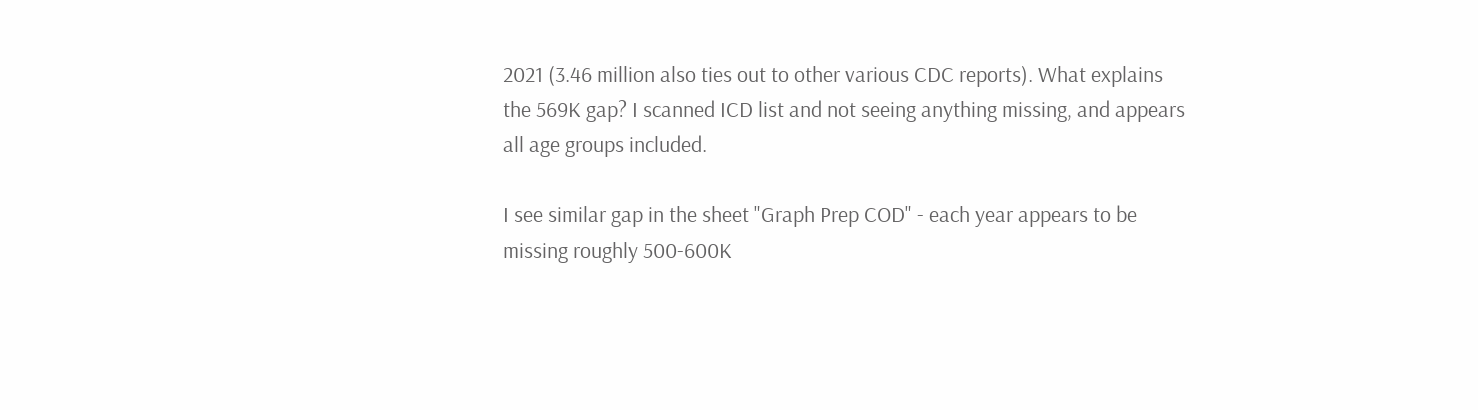2021 (3.46 million also ties out to other various CDC reports). What explains the 569K gap? I scanned ICD list and not seeing anything missing, and appears all age groups included.

I see similar gap in the sheet "Graph Prep COD" - each year appears to be missing roughly 500-600K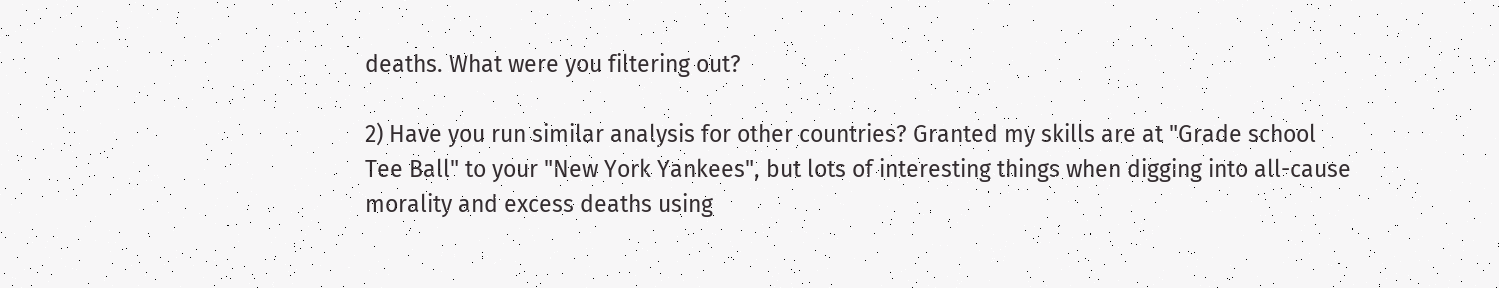deaths. What were you filtering out?

2) Have you run similar analysis for other countries? Granted my skills are at "Grade school Tee Ball" to your "New York Yankees", but lots of interesting things when digging into all-cause morality and excess deaths using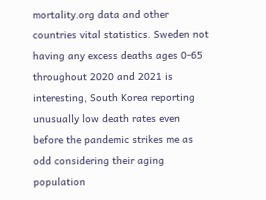mortality.org data and other countries vital statistics. Sweden not having any excess deaths ages 0-65 throughout 2020 and 2021 is interesting, South Korea reporting unusually low death rates even before the pandemic strikes me as odd considering their aging population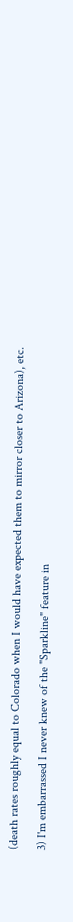(death rates roughly equal to Colorado when I would have expected them to mirror closer to Arizona), etc.

3) I'm embarrassed I never knew of the "Sparkline" feature in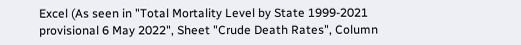Excel (As seen in "Total Mortality Level by State 1999-2021 provisional 6 May 2022", Sheet "Crude Death Rates", Column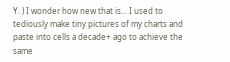Y. ) I wonder how new that is... I used to tediously make tiny pictures of my charts and paste into cells a decade+ ago to achieve the same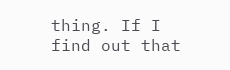thing. If I find out that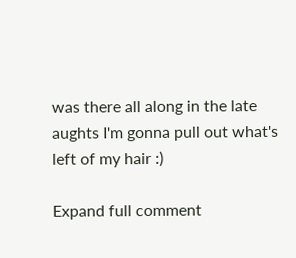was there all along in the late aughts I'm gonna pull out what's left of my hair :)

Expand full comment